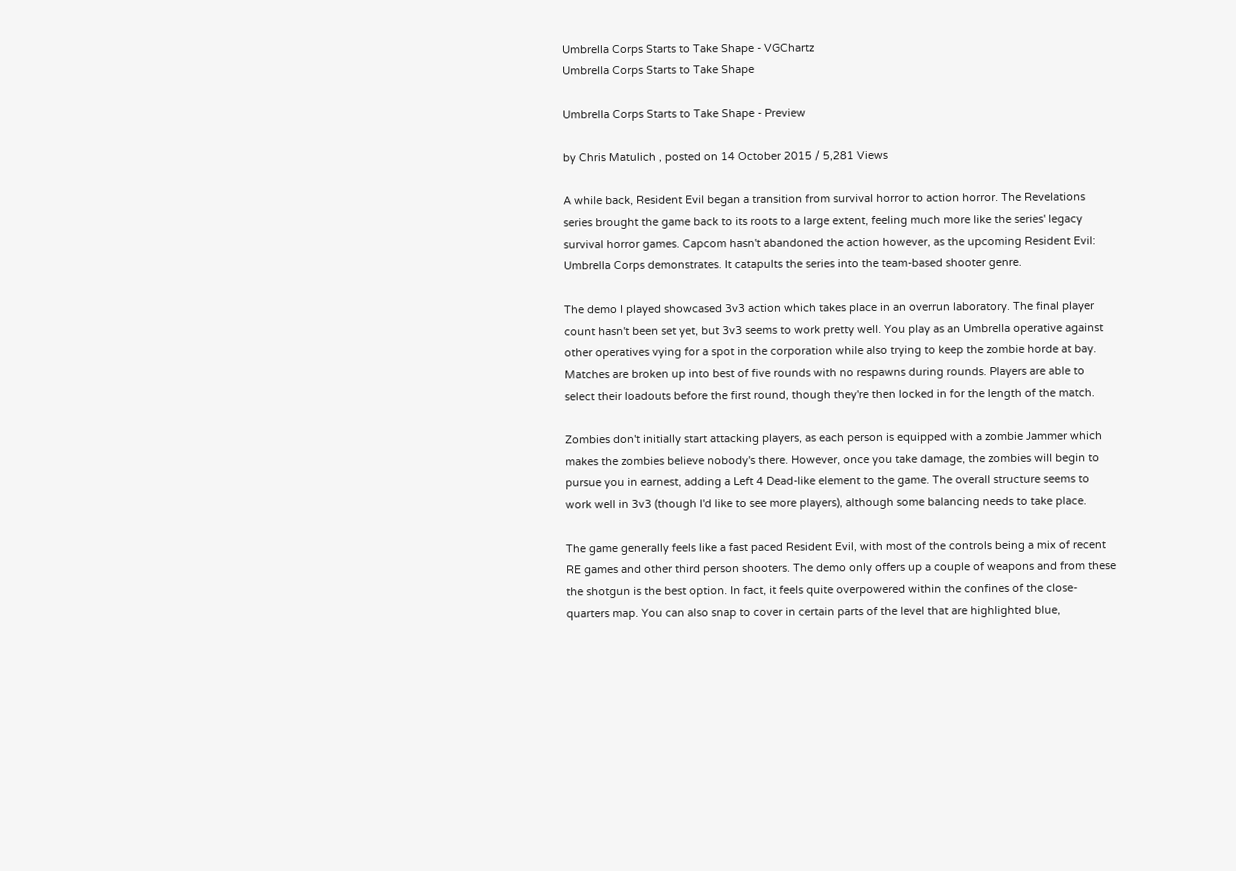Umbrella Corps Starts to Take Shape - VGChartz
Umbrella Corps Starts to Take Shape

Umbrella Corps Starts to Take Shape - Preview

by Chris Matulich , posted on 14 October 2015 / 5,281 Views

A while back, Resident Evil began a transition from survival horror to action horror. The Revelations series brought the game back to its roots to a large extent, feeling much more like the series' legacy survival horror games. Capcom hasn't abandoned the action however, as the upcoming Resident Evil: Umbrella Corps demonstrates. It catapults the series into the team-based shooter genre.

The demo I played showcased 3v3 action which takes place in an overrun laboratory. The final player count hasn't been set yet, but 3v3 seems to work pretty well. You play as an Umbrella operative against other operatives vying for a spot in the corporation while also trying to keep the zombie horde at bay. Matches are broken up into best of five rounds with no respawns during rounds. Players are able to select their loadouts before the first round, though they're then locked in for the length of the match.

Zombies don't initially start attacking players, as each person is equipped with a zombie Jammer which makes the zombies believe nobody's there. However, once you take damage, the zombies will begin to pursue you in earnest, adding a Left 4 Dead-like element to the game. The overall structure seems to work well in 3v3 (though I'd like to see more players), although some balancing needs to take place.

The game generally feels like a fast paced Resident Evil, with most of the controls being a mix of recent RE games and other third person shooters. The demo only offers up a couple of weapons and from these the shotgun is the best option. In fact, it feels quite overpowered within the confines of the close-quarters map. You can also snap to cover in certain parts of the level that are highlighted blue,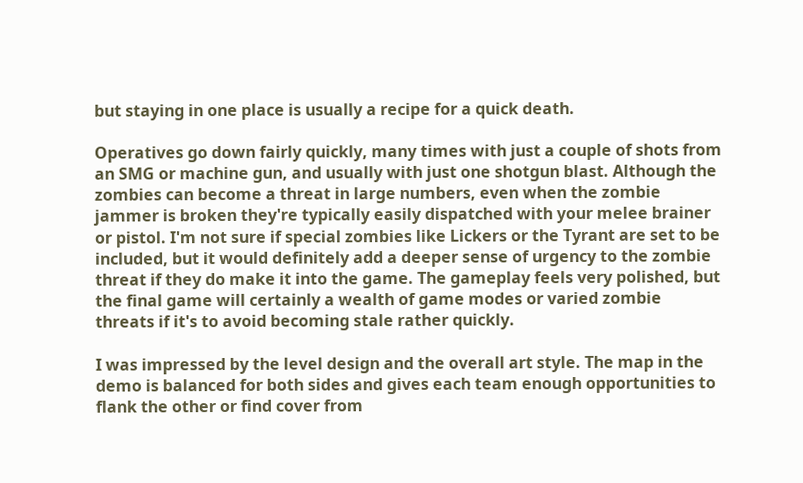but staying in one place is usually a recipe for a quick death.

Operatives go down fairly quickly, many times with just a couple of shots from an SMG or machine gun, and usually with just one shotgun blast. Although the zombies can become a threat in large numbers, even when the zombie jammer is broken they're typically easily dispatched with your melee brainer or pistol. I'm not sure if special zombies like Lickers or the Tyrant are set to be included, but it would definitely add a deeper sense of urgency to the zombie threat if they do make it into the game. The gameplay feels very polished, but the final game will certainly a wealth of game modes or varied zombie threats if it's to avoid becoming stale rather quickly.

I was impressed by the level design and the overall art style. The map in the demo is balanced for both sides and gives each team enough opportunities to flank the other or find cover from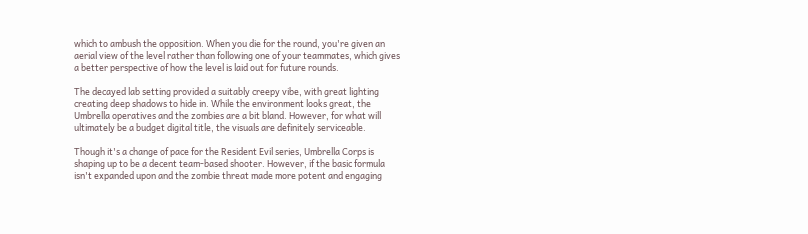which to ambush the opposition. When you die for the round, you're given an aerial view of the level rather than following one of your teammates, which gives a better perspective of how the level is laid out for future rounds.

The decayed lab setting provided a suitably creepy vibe, with great lighting creating deep shadows to hide in. While the environment looks great, the Umbrella operatives and the zombies are a bit bland. However, for what will ultimately be a budget digital title, the visuals are definitely serviceable.

Though it's a change of pace for the Resident Evil series, Umbrella Corps is shaping up to be a decent team-based shooter. However, if the basic formula isn't expanded upon and the zombie threat made more potent and engaging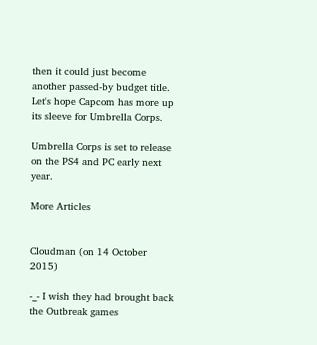then it could just become another passed-by budget title. Let's hope Capcom has more up its sleeve for Umbrella Corps.

Umbrella Corps is set to release on the PS4 and PC early next year.

More Articles


Cloudman (on 14 October 2015)

-_- I wish they had brought back the Outbreak games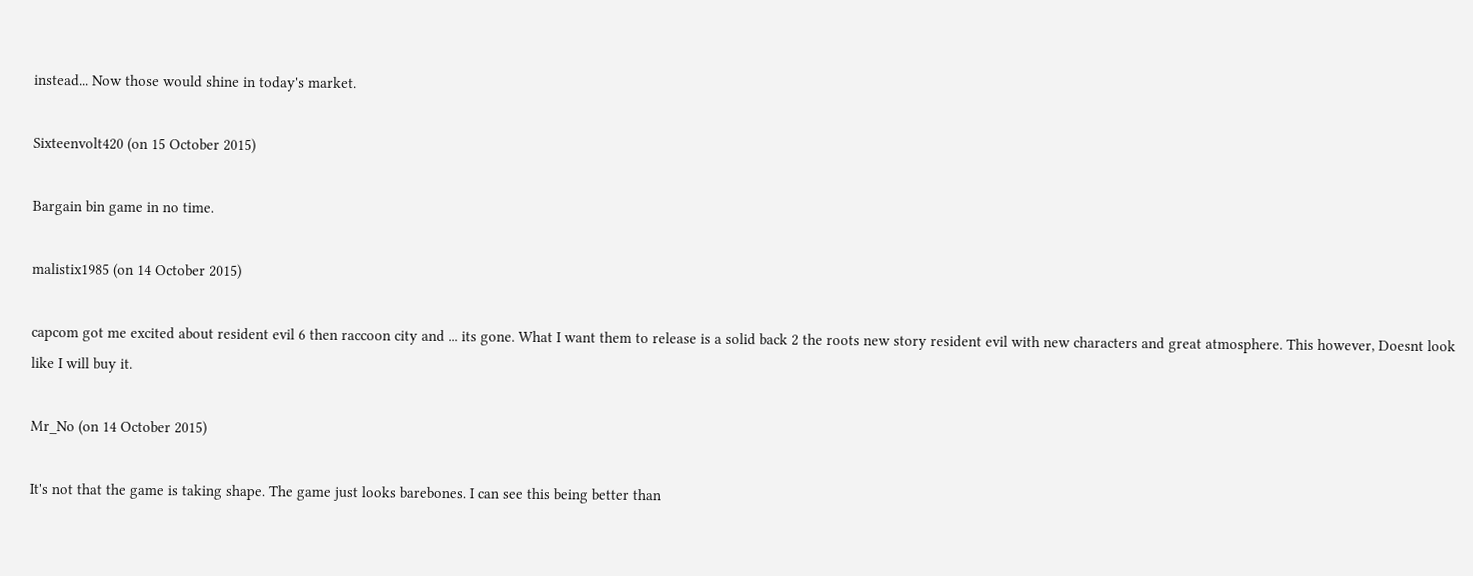instead... Now those would shine in today's market.

Sixteenvolt420 (on 15 October 2015)

Bargain bin game in no time.

malistix1985 (on 14 October 2015)

capcom got me excited about resident evil 6 then raccoon city and ... its gone. What I want them to release is a solid back 2 the roots new story resident evil with new characters and great atmosphere. This however, Doesnt look like I will buy it.

Mr_No (on 14 October 2015)

It's not that the game is taking shape. The game just looks barebones. I can see this being better than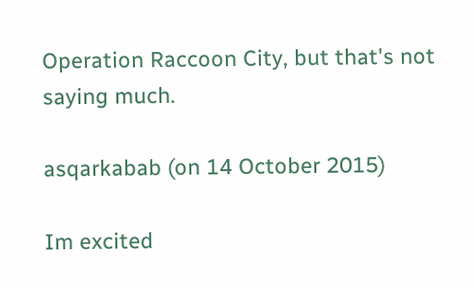Operation Raccoon City, but that's not saying much.

asqarkabab (on 14 October 2015)

Im excited